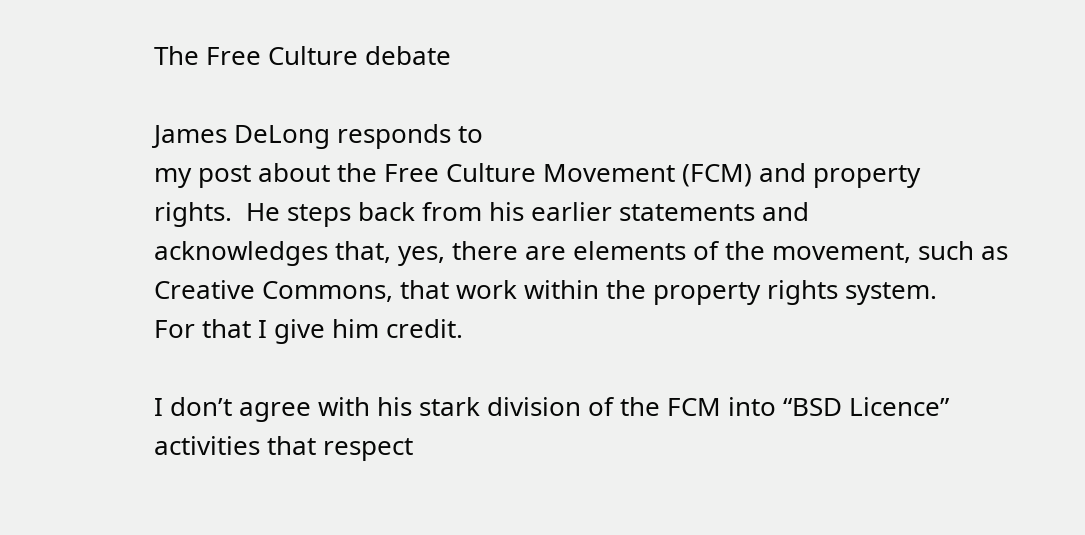The Free Culture debate

James DeLong responds to
my post about the Free Culture Movement (FCM) and property
rights.  He steps back from his earlier statements and
acknowledges that, yes, there are elements of the movement, such as
Creative Commons, that work within the property rights system.
For that I give him credit.

I don’t agree with his stark division of the FCM into “BSD Licence”
activities that respect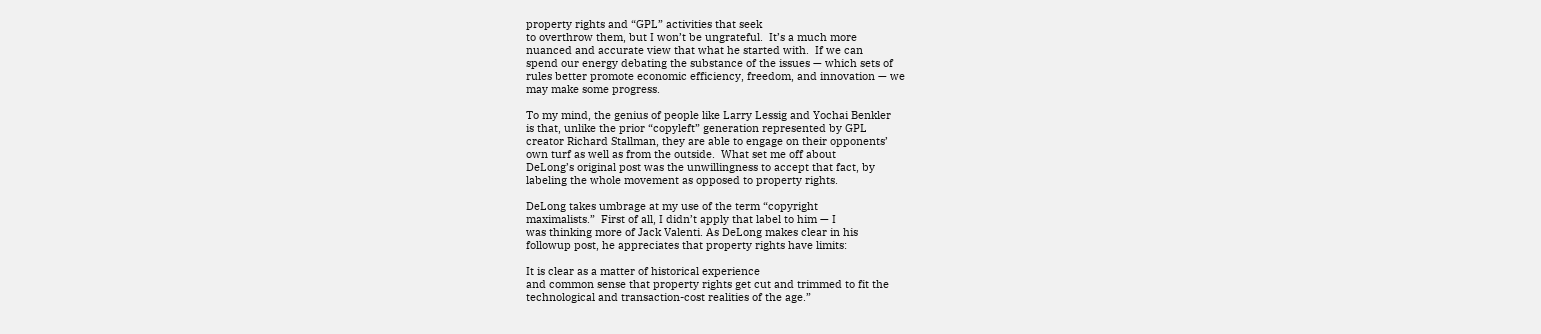property rights and “GPL” activities that seek
to overthrow them, but I won’t be ungrateful.  It’s a much more
nuanced and accurate view that what he started with.  If we can
spend our energy debating the substance of the issues — which sets of
rules better promote economic efficiency, freedom, and innovation — we
may make some progress.

To my mind, the genius of people like Larry Lessig and Yochai Benkler
is that, unlike the prior “copyleft” generation represented by GPL
creator Richard Stallman, they are able to engage on their opponents’
own turf as well as from the outside.  What set me off about
DeLong’s original post was the unwillingness to accept that fact, by
labeling the whole movement as opposed to property rights.

DeLong takes umbrage at my use of the term “copyright
maximalists.”  First of all, I didn’t apply that label to him — I
was thinking more of Jack Valenti. As DeLong makes clear in his
followup post, he appreciates that property rights have limits:

It is clear as a matter of historical experience
and common sense that property rights get cut and trimmed to fit the
technological and transaction-cost realities of the age.”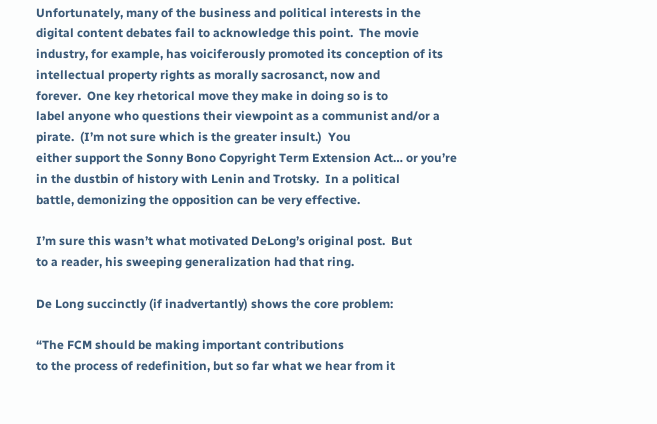Unfortunately, many of the business and political interests in the
digital content debates fail to acknowledge this point.  The movie
industry, for example, has voiciferously promoted its conception of its
intellectual property rights as morally sacrosanct, now and
forever.  One key rhetorical move they make in doing so is to
label anyone who questions their viewpoint as a communist and/or a
pirate.  (I’m not sure which is the greater insult.)  You
either support the Sonny Bono Copyright Term Extension Act… or you’re
in the dustbin of history with Lenin and Trotsky.  In a political
battle, demonizing the opposition can be very effective.

I’m sure this wasn’t what motivated DeLong’s original post.  But
to a reader, his sweeping generalization had that ring.

De Long succinctly (if inadvertantly) shows the core problem:

“The FCM should be making important contributions
to the process of redefinition, but so far what we hear from it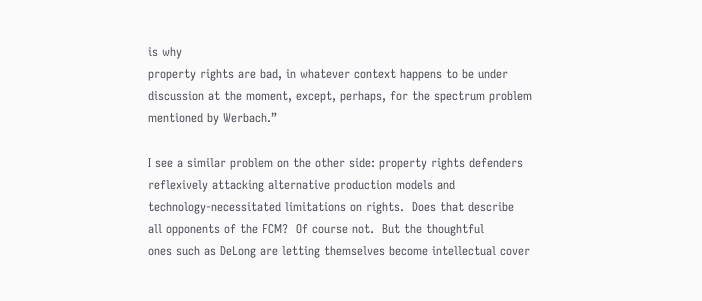is why
property rights are bad, in whatever context happens to be under
discussion at the moment, except, perhaps, for the spectrum problem
mentioned by Werbach.”

I see a similar problem on the other side: property rights defenders
reflexively attacking alternative production models and
technology-necessitated limitations on rights.  Does that describe
all opponents of the FCM?  Of course not.  But the thoughtful
ones such as DeLong are letting themselves become intellectual cover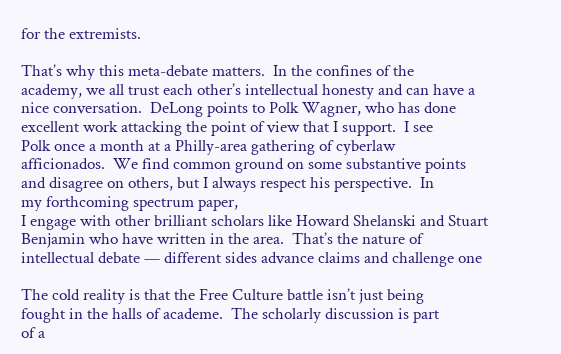for the extremists.

That’s why this meta-debate matters.  In the confines of the
academy, we all trust each other’s intellectual honesty and can have a
nice conversation.  DeLong points to Polk Wagner, who has done
excellent work attacking the point of view that I support.  I see
Polk once a month at a Philly-area gathering of cyberlaw
afficionados.  We find common ground on some substantive points
and disagree on others, but I always respect his perspective.  In
my forthcoming spectrum paper,
I engage with other brilliant scholars like Howard Shelanski and Stuart
Benjamin who have written in the area.  That’s the nature of
intellectual debate — different sides advance claims and challenge one

The cold reality is that the Free Culture battle isn’t just being
fought in the halls of academe.  The scholarly discussion is part
of a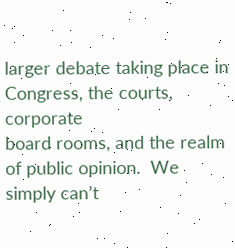larger debate taking place in Congress, the courts, corporate
board rooms, and the realm of public opinion.  We simply can’t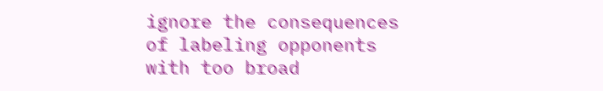ignore the consequences of labeling opponents with too broad